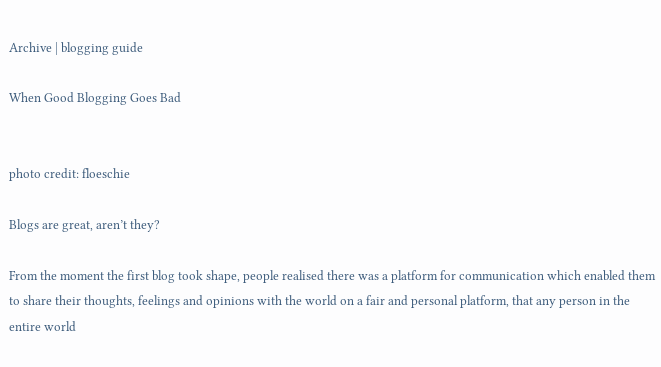Archive | blogging guide

When Good Blogging Goes Bad


photo credit: floeschie

Blogs are great, aren’t they?

From the moment the first blog took shape, people realised there was a platform for communication which enabled them to share their thoughts, feelings and opinions with the world on a fair and personal platform, that any person in the entire world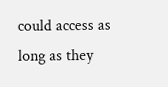could access as long as they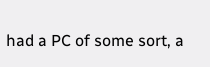had a PC of some sort, a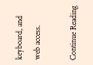keyboard, and web access.

Continue Reading